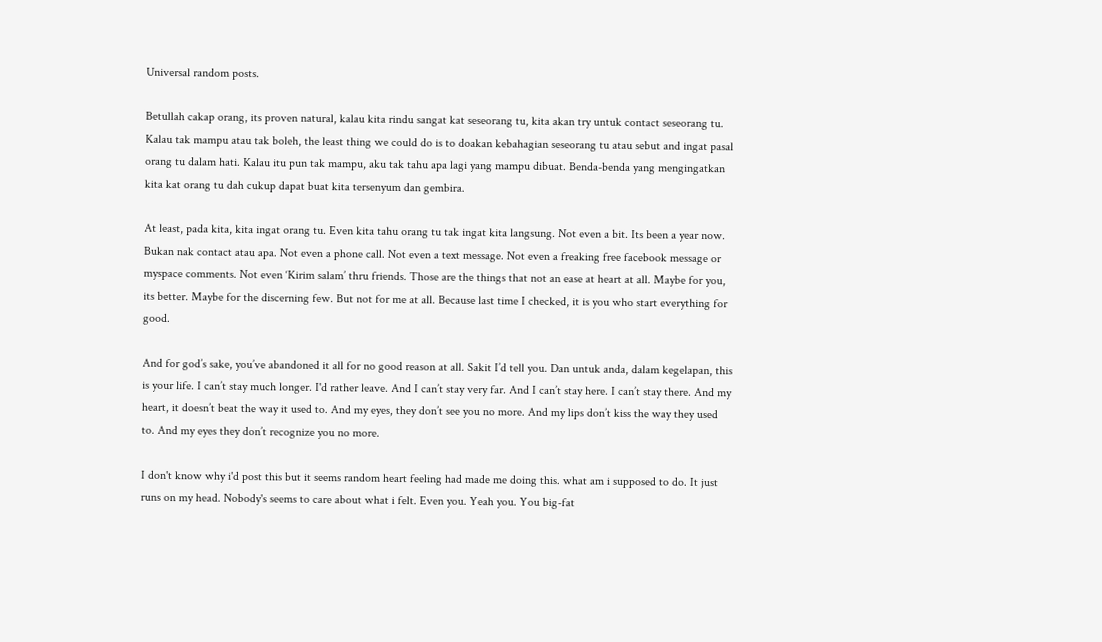Universal random posts.

Betullah cakap orang, its proven natural, kalau kita rindu sangat kat seseorang tu, kita akan try untuk contact seseorang tu. Kalau tak mampu atau tak boleh, the least thing we could do is to doakan kebahagian seseorang tu atau sebut and ingat pasal orang tu dalam hati. Kalau itu pun tak mampu, aku tak tahu apa lagi yang mampu dibuat. Benda-benda yang mengingatkan kita kat orang tu dah cukup dapat buat kita tersenyum dan gembira.

At least, pada kita, kita ingat orang tu. Even kita tahu orang tu tak ingat kita langsung. Not even a bit. Its been a year now. Bukan nak contact atau apa. Not even a phone call. Not even a text message. Not even a freaking free facebook message or myspace comments. Not even ‘Kirim salam’ thru friends. Those are the things that not an ease at heart at all. Maybe for you, its better. Maybe for the discerning few. But not for me at all. Because last time I checked, it is you who start everything for good.

And for god’s sake, you’ve abandoned it all for no good reason at all. Sakit I’d tell you. Dan untuk anda, dalam kegelapan, this is your life. I can’t stay much longer. I'd rather leave. And I can’t stay very far. And I can’t stay here. I can’t stay there. And my heart, it doesn’t beat the way it used to. And my eyes, they don’t see you no more. And my lips don’t kiss the way they used to. And my eyes they don’t recognize you no more.

I don't know why i'd post this but it seems random heart feeling had made me doing this. what am i supposed to do. It just runs on my head. Nobody's seems to care about what i felt. Even you. Yeah you. You big-fat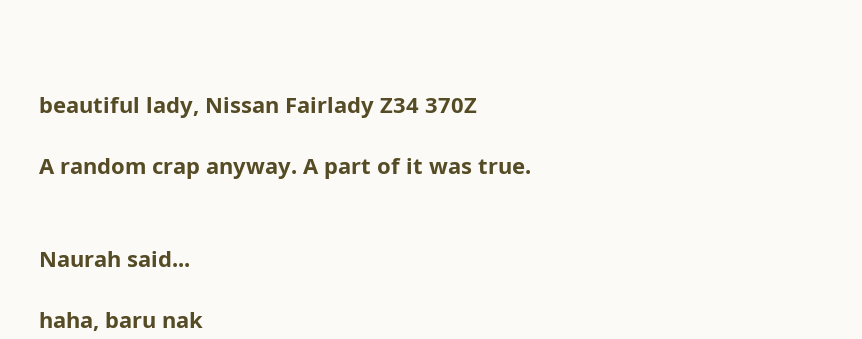beautiful lady, Nissan Fairlady Z34 370Z

A random crap anyway. A part of it was true.


Naurah said...

haha, baru nak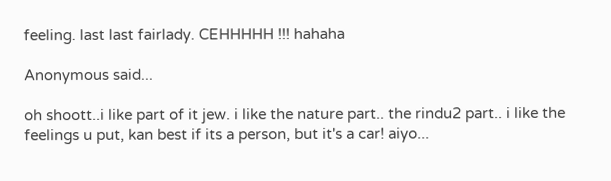feeling. last last fairlady. CEHHHHH !!! hahaha

Anonymous said...

oh shoott..i like part of it jew. i like the nature part.. the rindu2 part.. i like the feelings u put, kan best if its a person, but it's a car! aiyo...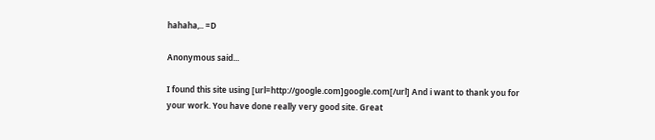hahaha,.. =D

Anonymous said...

I found this site using [url=http://google.com]google.com[/url] And i want to thank you for your work. You have done really very good site. Great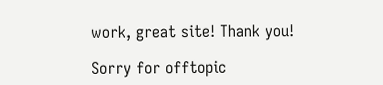work, great site! Thank you!

Sorry for offtopic